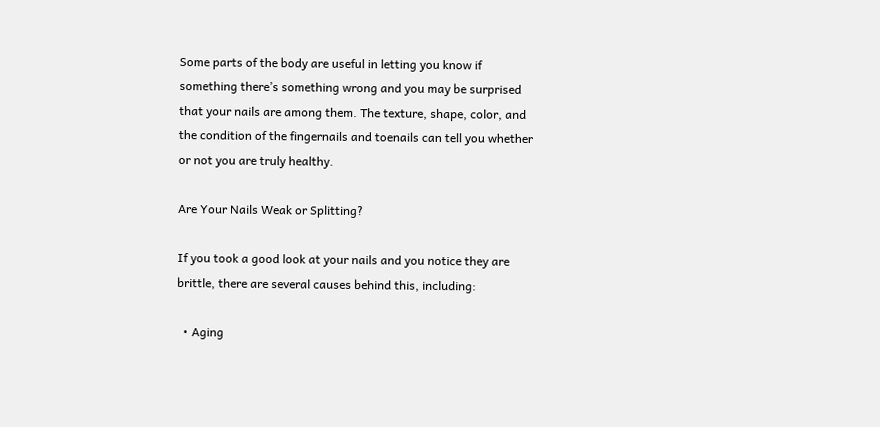Some parts of the body are useful in letting you know if something there’s something wrong and you may be surprised that your nails are among them. The texture, shape, color, and the condition of the fingernails and toenails can tell you whether or not you are truly healthy.

Are Your Nails Weak or Splitting?

If you took a good look at your nails and you notice they are brittle, there are several causes behind this, including:

  • Aging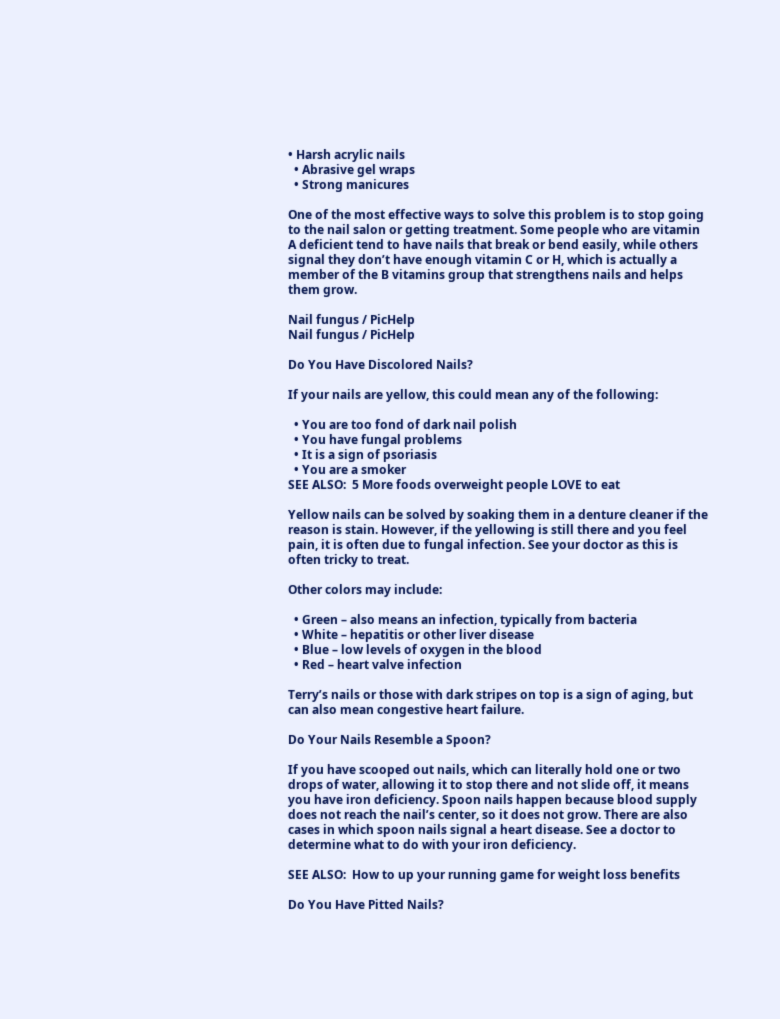• Harsh acrylic nails
  • Abrasive gel wraps
  • Strong manicures

One of the most effective ways to solve this problem is to stop going to the nail salon or getting treatment. Some people who are vitamin A deficient tend to have nails that break or bend easily, while others signal they don’t have enough vitamin C or H, which is actually a member of the B vitamins group that strengthens nails and helps them grow.

Nail fungus / PicHelp
Nail fungus / PicHelp

Do You Have Discolored Nails?

If your nails are yellow, this could mean any of the following:

  • You are too fond of dark nail polish
  • You have fungal problems
  • It is a sign of psoriasis
  • You are a smoker
SEE ALSO:  5 More foods overweight people LOVE to eat

Yellow nails can be solved by soaking them in a denture cleaner if the reason is stain. However, if the yellowing is still there and you feel pain, it is often due to fungal infection. See your doctor as this is often tricky to treat.

Other colors may include:

  • Green – also means an infection, typically from bacteria
  • White – hepatitis or other liver disease
  • Blue – low levels of oxygen in the blood
  • Red – heart valve infection

Terry’s nails or those with dark stripes on top is a sign of aging, but can also mean congestive heart failure.

Do Your Nails Resemble a Spoon?

If you have scooped out nails, which can literally hold one or two drops of water, allowing it to stop there and not slide off, it means you have iron deficiency. Spoon nails happen because blood supply does not reach the nail’s center, so it does not grow. There are also cases in which spoon nails signal a heart disease. See a doctor to determine what to do with your iron deficiency.

SEE ALSO:  How to up your running game for weight loss benefits

Do You Have Pitted Nails?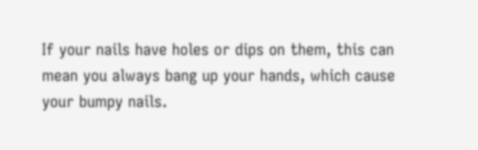If your nails have holes or dips on them, this can mean you always bang up your hands, which cause your bumpy nails.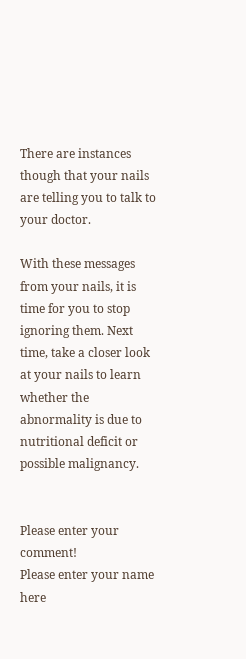There are instances though that your nails are telling you to talk to your doctor.

With these messages from your nails, it is time for you to stop ignoring them. Next time, take a closer look at your nails to learn whether the abnormality is due to nutritional deficit or possible malignancy.


Please enter your comment!
Please enter your name here